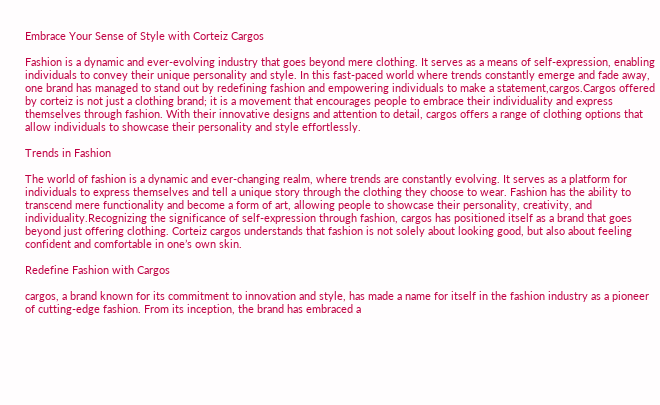Embrace Your Sense of Style with Corteiz Cargos

Fashion is a dynamic and ever-evolving industry that goes beyond mere clothing. It serves as a means of self-expression, enabling individuals to convey their unique personality and style. In this fast-paced world where trends constantly emerge and fade away, one brand has managed to stand out by redefining fashion and empowering individuals to make a statement,cargos.Cargos offered by corteiz is not just a clothing brand; it is a movement that encourages people to embrace their individuality and express themselves through fashion. With their innovative designs and attention to detail, cargos offers a range of clothing options that allow individuals to showcase their personality and style effortlessly.

Trends in Fashion

The world of fashion is a dynamic and ever-changing realm, where trends are constantly evolving. It serves as a platform for individuals to express themselves and tell a unique story through the clothing they choose to wear. Fashion has the ability to transcend mere functionality and become a form of art, allowing people to showcase their personality, creativity, and individuality.Recognizing the significance of self-expression through fashion, cargos has positioned itself as a brand that goes beyond just offering clothing. Corteiz cargos understands that fashion is not solely about looking good, but also about feeling confident and comfortable in one’s own skin.

Redefine Fashion with Cargos

cargos, a brand known for its commitment to innovation and style, has made a name for itself in the fashion industry as a pioneer of cutting-edge fashion. From its inception, the brand has embraced a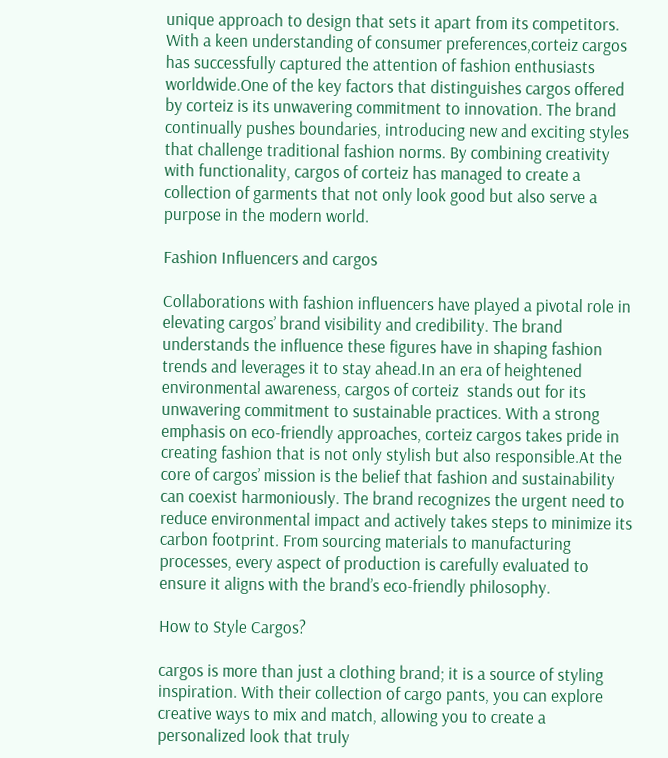unique approach to design that sets it apart from its competitors. With a keen understanding of consumer preferences,corteiz cargos has successfully captured the attention of fashion enthusiasts worldwide.One of the key factors that distinguishes cargos offered by corteiz is its unwavering commitment to innovation. The brand continually pushes boundaries, introducing new and exciting styles that challenge traditional fashion norms. By combining creativity with functionality, cargos of corteiz has managed to create a collection of garments that not only look good but also serve a purpose in the modern world.

Fashion Influencers and cargos

Collaborations with fashion influencers have played a pivotal role in elevating cargos’ brand visibility and credibility. The brand understands the influence these figures have in shaping fashion trends and leverages it to stay ahead.In an era of heightened environmental awareness, cargos of corteiz  stands out for its unwavering commitment to sustainable practices. With a strong emphasis on eco-friendly approaches, corteiz cargos takes pride in creating fashion that is not only stylish but also responsible.At the core of cargos’ mission is the belief that fashion and sustainability can coexist harmoniously. The brand recognizes the urgent need to reduce environmental impact and actively takes steps to minimize its carbon footprint. From sourcing materials to manufacturing processes, every aspect of production is carefully evaluated to ensure it aligns with the brand’s eco-friendly philosophy.

How to Style Cargos?

cargos is more than just a clothing brand; it is a source of styling inspiration. With their collection of cargo pants, you can explore creative ways to mix and match, allowing you to create a personalized look that truly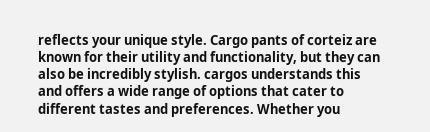reflects your unique style. Cargo pants of corteiz are known for their utility and functionality, but they can also be incredibly stylish. cargos understands this and offers a wide range of options that cater to different tastes and preferences. Whether you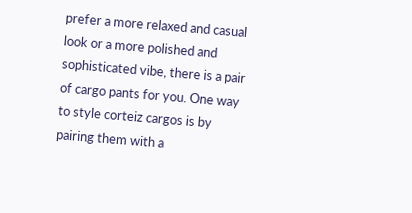prefer a more relaxed and casual look or a more polished and sophisticated vibe, there is a pair of cargo pants for you. One way to style corteiz cargos is by pairing them with a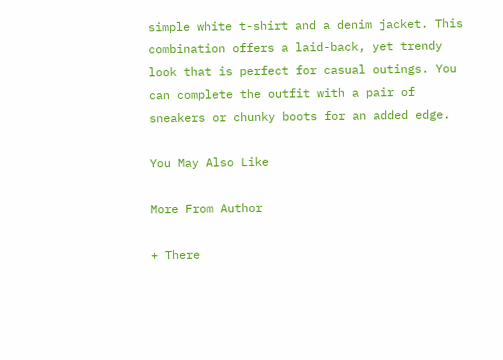simple white t-shirt and a denim jacket. This combination offers a laid-back, yet trendy look that is perfect for casual outings. You can complete the outfit with a pair of sneakers or chunky boots for an added edge.

You May Also Like

More From Author

+ There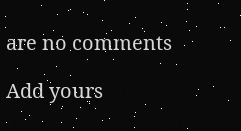are no comments

Add yours